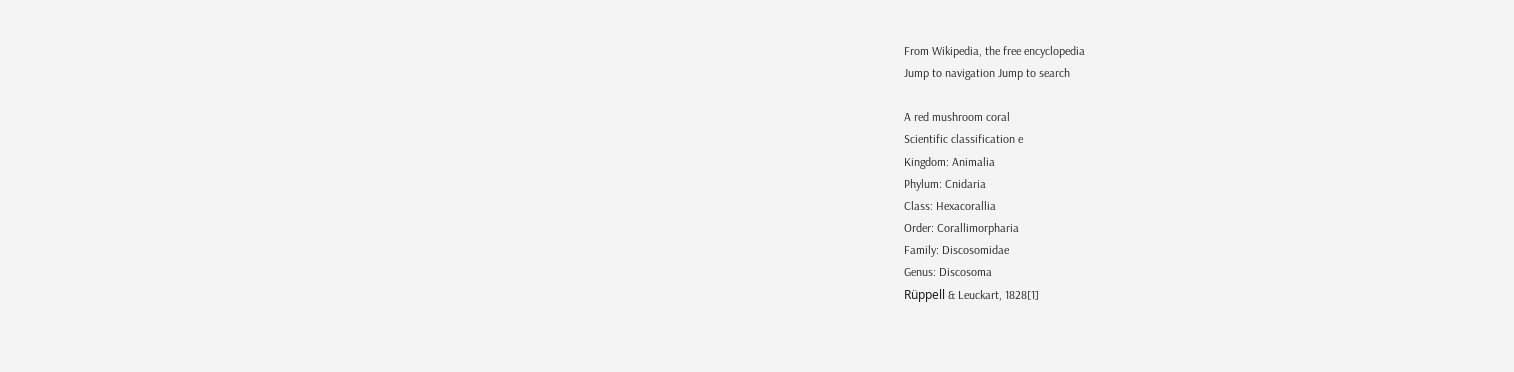From Wikipedia, the free encyclopedia
Jump to navigation Jump to search

A red mushroom coral
Scientific classification e
Kingdom: Animalia
Phylum: Cnidaria
Class: Hexacorallia
Order: Corallimorpharia
Family: Discosomidae
Genus: Discosoma
Rüppell & Leuckart, 1828[1]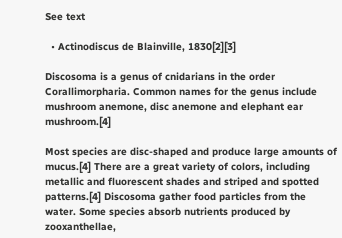See text

  • Actinodiscus de Blainville, 1830[2][3]

Discosoma is a genus of cnidarians in the order Corallimorpharia. Common names for the genus include mushroom anemone, disc anemone and elephant ear mushroom.[4]

Most species are disc-shaped and produce large amounts of mucus.[4] There are a great variety of colors, including metallic and fluorescent shades and striped and spotted patterns.[4] Discosoma gather food particles from the water. Some species absorb nutrients produced by zooxanthellae,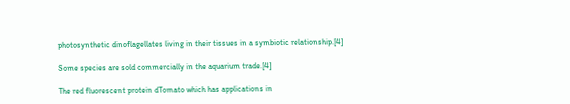photosynthetic dinoflagellates living in their tissues in a symbiotic relationship.[4]

Some species are sold commercially in the aquarium trade.[4]

The red fluorescent protein dTomato which has applications in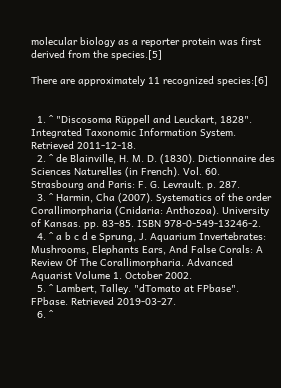molecular biology as a reporter protein was first derived from the species.[5]

There are approximately 11 recognized species:[6]


  1. ^ "Discosoma Rüppell and Leuckart, 1828". Integrated Taxonomic Information System. Retrieved 2011-12-18.
  2. ^ de Blainville, H. M. D. (1830). Dictionnaire des Sciences Naturelles (in French). Vol. 60. Strasbourg and Paris: F. G. Levrault. p. 287.
  3. ^ Harmin, Cha (2007). Systematics of the order Corallimorpharia (Cnidaria: Anthozoa). University of Kansas. pp. 83–85. ISBN 978-0-549-13246-2.
  4. ^ a b c d e Sprung, J. Aquarium Invertebrates: Mushrooms, Elephants Ears, And False Corals: A Review Of The Corallimorpharia. Advanced Aquarist Volume 1. October 2002.
  5. ^ Lambert, Talley. "dTomato at FPbase". FPbase. Retrieved 2019-03-27.
  6. ^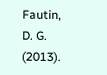Fautin, D. G. (2013).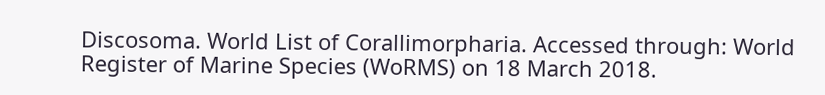Discosoma. World List of Corallimorpharia. Accessed through: World Register of Marine Species (WoRMS) on 18 March 2018.